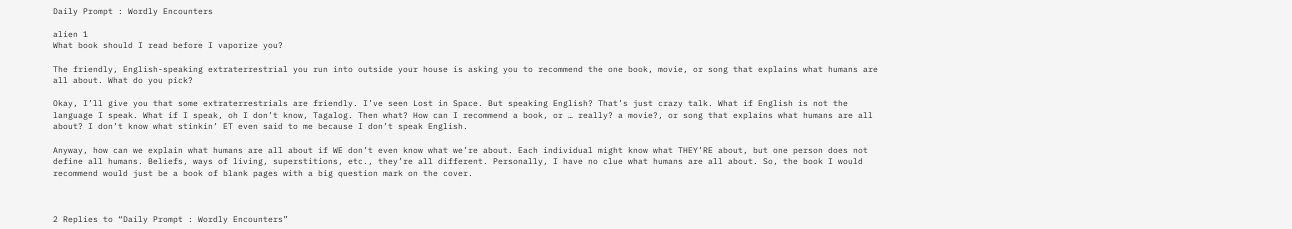Daily Prompt : Wordly Encounters

alien 1
What book should I read before I vaporize you?

The friendly, English-speaking extraterrestrial you run into outside your house is asking you to recommend the one book, movie, or song that explains what humans are all about. What do you pick?

Okay, I’ll give you that some extraterrestrials are friendly. I’ve seen Lost in Space. But speaking English? That’s just crazy talk. What if English is not the language I speak. What if I speak, oh I don’t know, Tagalog. Then what? How can I recommend a book, or … really? a movie?, or song that explains what humans are all about? I don’t know what stinkin’ ET even said to me because I don’t speak English.

Anyway, how can we explain what humans are all about if WE don’t even know what we’re about. Each individual might know what THEY’RE about, but one person does not define all humans. Beliefs, ways of living, superstitions, etc., they’re all different. Personally, I have no clue what humans are all about. So, the book I would recommend would just be a book of blank pages with a big question mark on the cover.



2 Replies to “Daily Prompt : Wordly Encounters”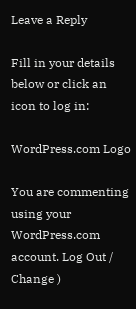Leave a Reply

Fill in your details below or click an icon to log in:

WordPress.com Logo

You are commenting using your WordPress.com account. Log Out /  Change )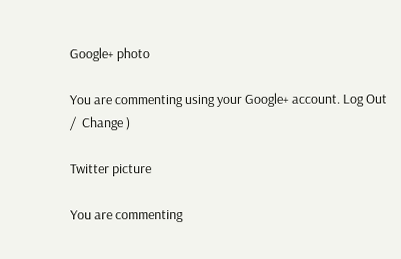Google+ photo

You are commenting using your Google+ account. Log Out /  Change )

Twitter picture

You are commenting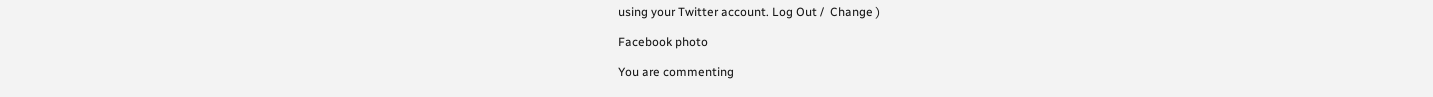using your Twitter account. Log Out /  Change )

Facebook photo

You are commenting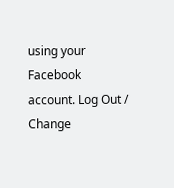using your Facebook account. Log Out /  Change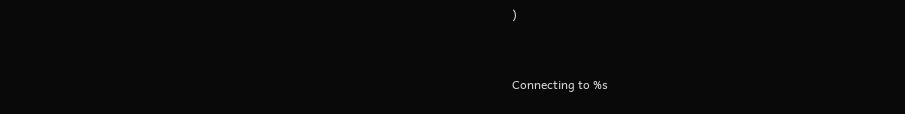)


Connecting to %s